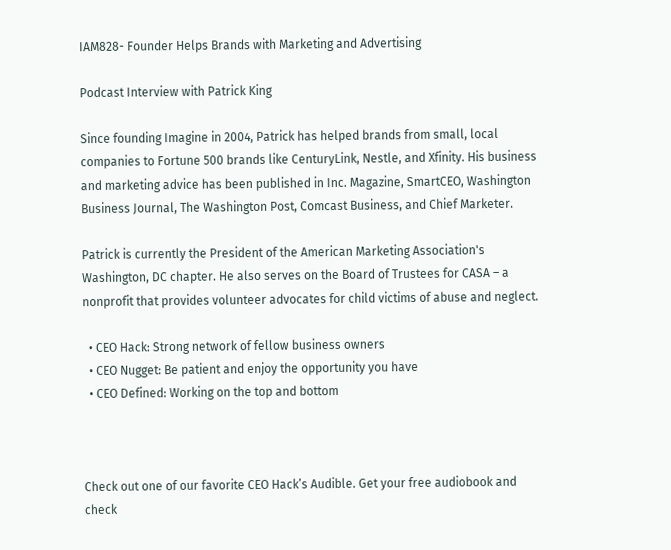IAM828- Founder Helps Brands with Marketing and Advertising

Podcast Interview with Patrick King

Since founding Imagine in 2004, Patrick has helped brands from small, local companies to Fortune 500 brands like CenturyLink, Nestle, and Xfinity. His business and marketing advice has been published in Inc. Magazine, SmartCEO, Washington Business Journal, The Washington Post, Comcast Business, and Chief Marketer.

Patrick is currently the President of the American Marketing Association's Washington, DC chapter. He also serves on the Board of Trustees for CASA – a nonprofit that provides volunteer advocates for child victims of abuse and neglect.

  • CEO Hack: Strong network of fellow business owners
  • CEO Nugget: Be patient and enjoy the opportunity you have
  • CEO Defined: Working on the top and bottom



Check out one of our favorite CEO Hack’s Audible. Get your free audiobook and check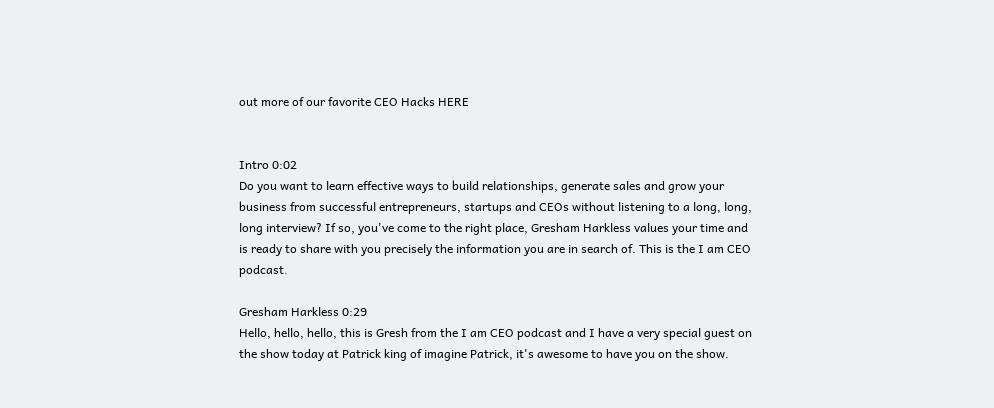out more of our favorite CEO Hacks HERE


Intro 0:02
Do you want to learn effective ways to build relationships, generate sales and grow your business from successful entrepreneurs, startups and CEOs without listening to a long, long, long interview? If so, you've come to the right place, Gresham Harkless values your time and is ready to share with you precisely the information you are in search of. This is the I am CEO podcast.

Gresham Harkless 0:29
Hello, hello, hello, this is Gresh from the I am CEO podcast and I have a very special guest on the show today at Patrick king of imagine Patrick, it's awesome to have you on the show.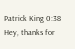Patrick King 0:38
Hey, thanks for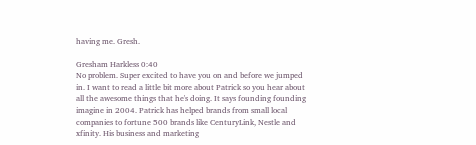having me. Gresh.

Gresham Harkless 0:40
No problem. Super excited to have you on and before we jumped in. I want to read a little bit more about Patrick so you hear about all the awesome things that he's doing. It says founding founding imagine in 2004. Patrick has helped brands from small local companies to fortune 500 brands like CenturyLink, Nestle and xfinity. His business and marketing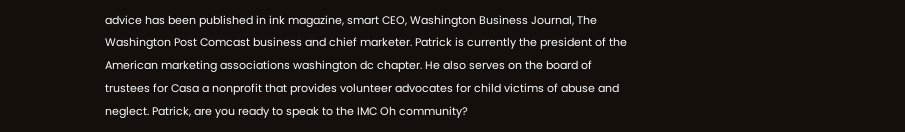advice has been published in ink magazine, smart CEO, Washington Business Journal, The Washington Post Comcast business and chief marketer. Patrick is currently the president of the American marketing associations washington dc chapter. He also serves on the board of trustees for Casa a nonprofit that provides volunteer advocates for child victims of abuse and neglect. Patrick, are you ready to speak to the IMC Oh community?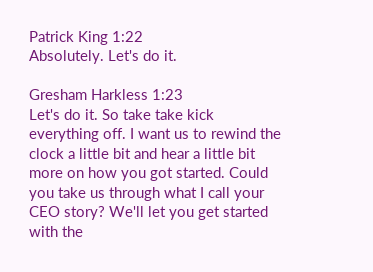Patrick King 1:22
Absolutely. Let's do it.

Gresham Harkless 1:23
Let's do it. So take take kick everything off. I want us to rewind the clock a little bit and hear a little bit more on how you got started. Could you take us through what I call your CEO story? We'll let you get started with the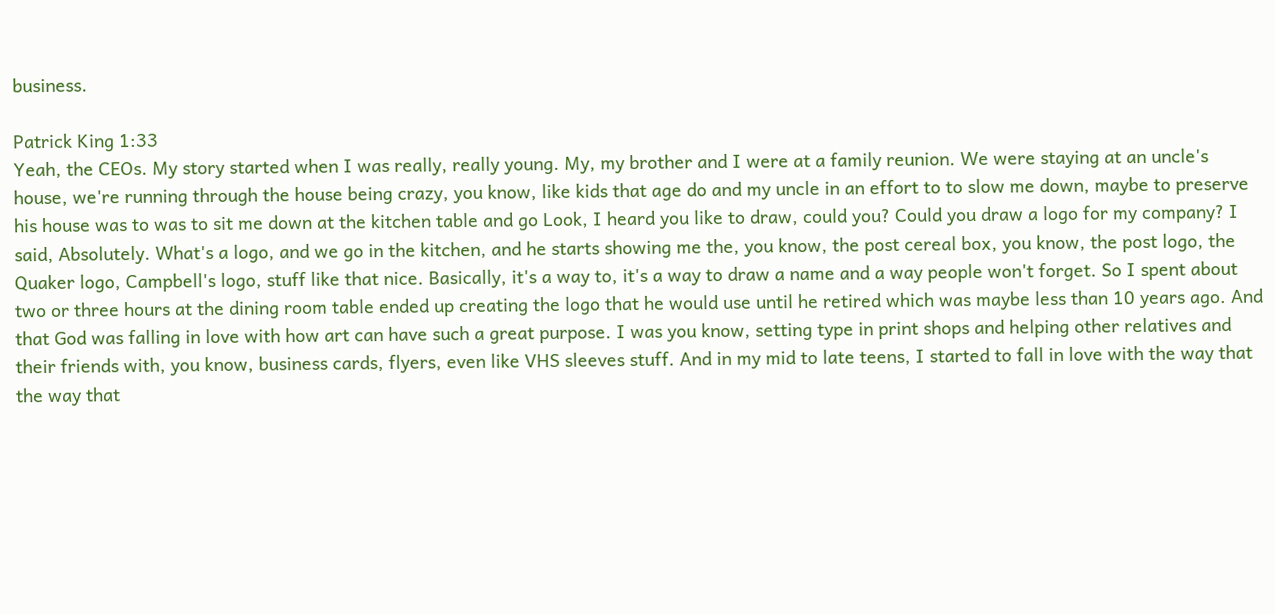business.

Patrick King 1:33
Yeah, the CEOs. My story started when I was really, really young. My, my brother and I were at a family reunion. We were staying at an uncle's house, we're running through the house being crazy, you know, like kids that age do and my uncle in an effort to to slow me down, maybe to preserve his house was to was to sit me down at the kitchen table and go Look, I heard you like to draw, could you? Could you draw a logo for my company? I said, Absolutely. What's a logo, and we go in the kitchen, and he starts showing me the, you know, the post cereal box, you know, the post logo, the Quaker logo, Campbell's logo, stuff like that nice. Basically, it's a way to, it's a way to draw a name and a way people won't forget. So I spent about two or three hours at the dining room table ended up creating the logo that he would use until he retired which was maybe less than 10 years ago. And that God was falling in love with how art can have such a great purpose. I was you know, setting type in print shops and helping other relatives and their friends with, you know, business cards, flyers, even like VHS sleeves stuff. And in my mid to late teens, I started to fall in love with the way that the way that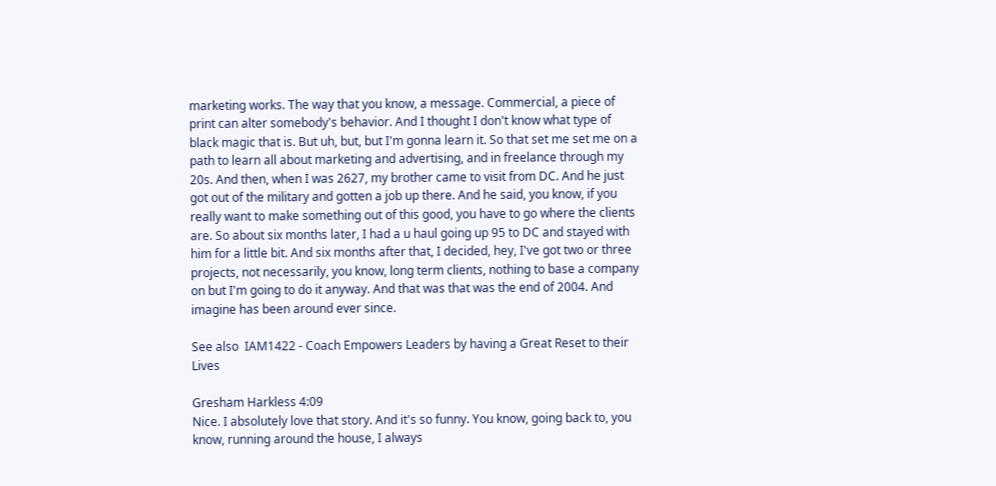marketing works. The way that you know, a message. Commercial, a piece of print can alter somebody's behavior. And I thought I don't know what type of black magic that is. But uh, but, but I'm gonna learn it. So that set me set me on a path to learn all about marketing and advertising, and in freelance through my 20s. And then, when I was 2627, my brother came to visit from DC. And he just got out of the military and gotten a job up there. And he said, you know, if you really want to make something out of this good, you have to go where the clients are. So about six months later, I had a u haul going up 95 to DC and stayed with him for a little bit. And six months after that, I decided, hey, I've got two or three projects, not necessarily, you know, long term clients, nothing to base a company on but I'm going to do it anyway. And that was that was the end of 2004. And imagine has been around ever since.

See also  IAM1422 - Coach Empowers Leaders by having a Great Reset to their Lives

Gresham Harkless 4:09
Nice. I absolutely love that story. And it's so funny. You know, going back to, you know, running around the house, I always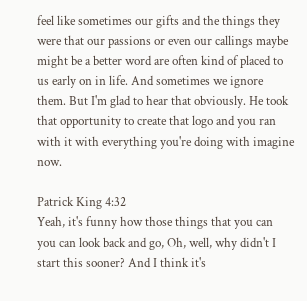feel like sometimes our gifts and the things they were that our passions or even our callings maybe might be a better word are often kind of placed to us early on in life. And sometimes we ignore them. But I'm glad to hear that obviously. He took that opportunity to create that logo and you ran with it with everything you're doing with imagine now.

Patrick King 4:32
Yeah, it's funny how those things that you can you can look back and go, Oh, well, why didn't I start this sooner? And I think it's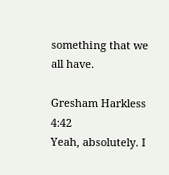something that we all have.

Gresham Harkless 4:42
Yeah, absolutely. I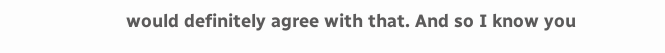would definitely agree with that. And so I know you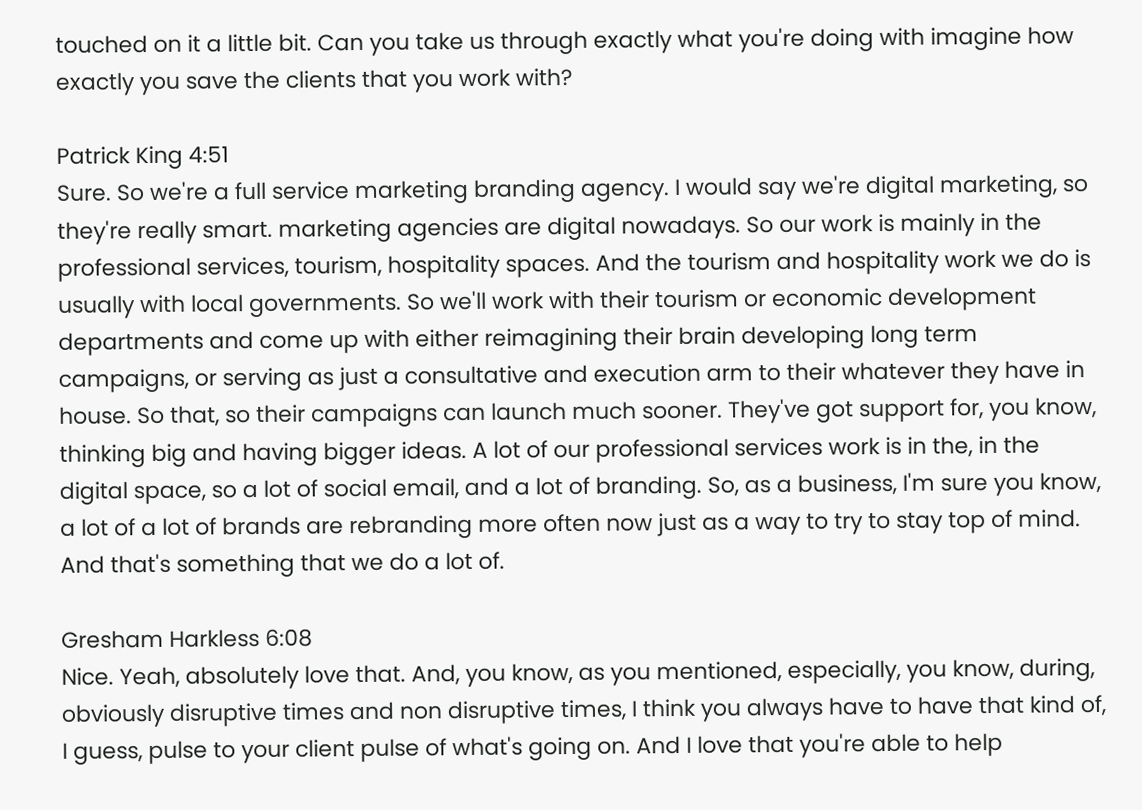touched on it a little bit. Can you take us through exactly what you're doing with imagine how exactly you save the clients that you work with?

Patrick King 4:51
Sure. So we're a full service marketing branding agency. I would say we're digital marketing, so they're really smart. marketing agencies are digital nowadays. So our work is mainly in the professional services, tourism, hospitality spaces. And the tourism and hospitality work we do is usually with local governments. So we'll work with their tourism or economic development departments and come up with either reimagining their brain developing long term campaigns, or serving as just a consultative and execution arm to their whatever they have in house. So that, so their campaigns can launch much sooner. They've got support for, you know, thinking big and having bigger ideas. A lot of our professional services work is in the, in the digital space, so a lot of social email, and a lot of branding. So, as a business, I'm sure you know, a lot of a lot of brands are rebranding more often now just as a way to try to stay top of mind. And that's something that we do a lot of.

Gresham Harkless 6:08
Nice. Yeah, absolutely love that. And, you know, as you mentioned, especially, you know, during, obviously disruptive times and non disruptive times, I think you always have to have that kind of, I guess, pulse to your client pulse of what's going on. And I love that you're able to help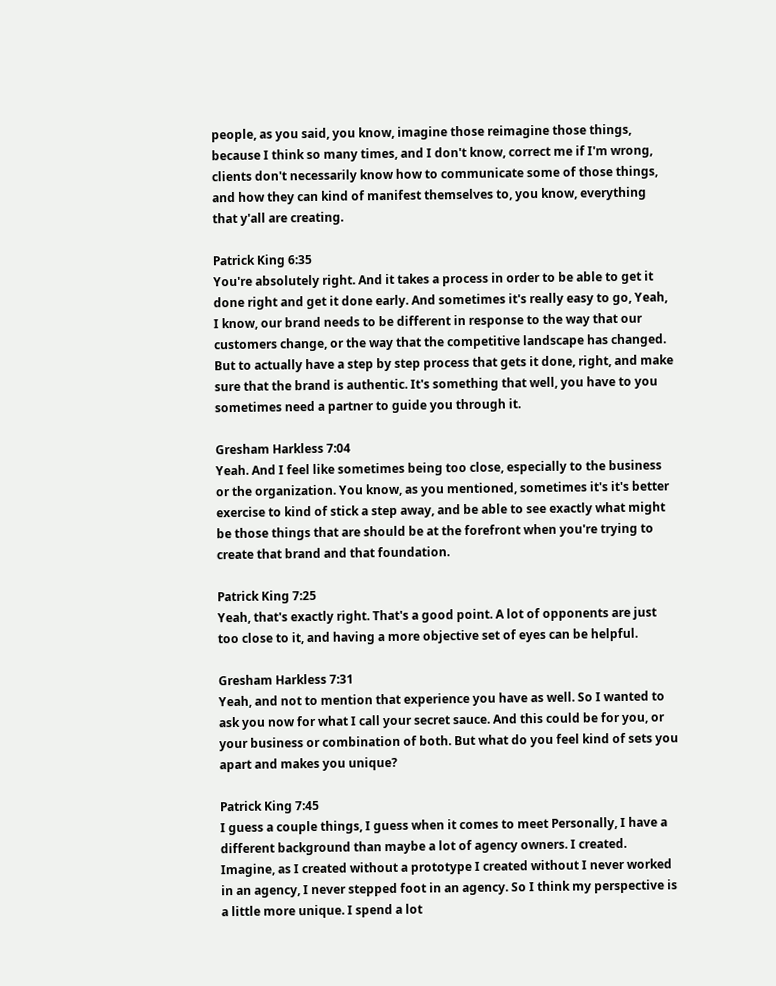people, as you said, you know, imagine those reimagine those things, because I think so many times, and I don't know, correct me if I'm wrong, clients don't necessarily know how to communicate some of those things, and how they can kind of manifest themselves to, you know, everything that y'all are creating.

Patrick King 6:35
You're absolutely right. And it takes a process in order to be able to get it done right and get it done early. And sometimes it's really easy to go, Yeah, I know, our brand needs to be different in response to the way that our customers change, or the way that the competitive landscape has changed. But to actually have a step by step process that gets it done, right, and make sure that the brand is authentic. It's something that well, you have to you sometimes need a partner to guide you through it.

Gresham Harkless 7:04
Yeah. And I feel like sometimes being too close, especially to the business or the organization. You know, as you mentioned, sometimes it's it's better exercise to kind of stick a step away, and be able to see exactly what might be those things that are should be at the forefront when you're trying to create that brand and that foundation.

Patrick King 7:25
Yeah, that's exactly right. That's a good point. A lot of opponents are just too close to it, and having a more objective set of eyes can be helpful.

Gresham Harkless 7:31
Yeah, and not to mention that experience you have as well. So I wanted to ask you now for what I call your secret sauce. And this could be for you, or your business or combination of both. But what do you feel kind of sets you apart and makes you unique?

Patrick King 7:45
I guess a couple things, I guess when it comes to meet Personally, I have a different background than maybe a lot of agency owners. I created. Imagine, as I created without a prototype I created without I never worked in an agency, I never stepped foot in an agency. So I think my perspective is a little more unique. I spend a lot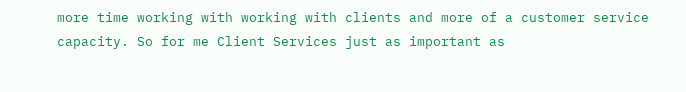more time working with working with clients and more of a customer service capacity. So for me Client Services just as important as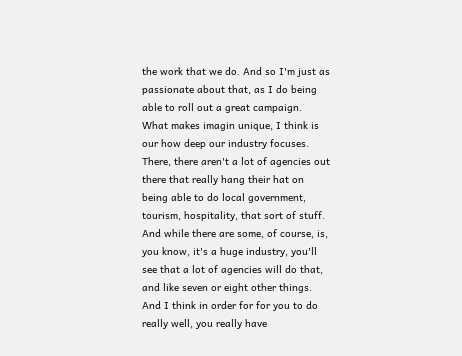the work that we do. And so I'm just as passionate about that, as I do being able to roll out a great campaign. What makes imagin unique, I think is our how deep our industry focuses. There, there aren't a lot of agencies out there that really hang their hat on being able to do local government, tourism, hospitality, that sort of stuff. And while there are some, of course, is, you know, it's a huge industry, you'll see that a lot of agencies will do that, and like seven or eight other things. And I think in order for for you to do really well, you really have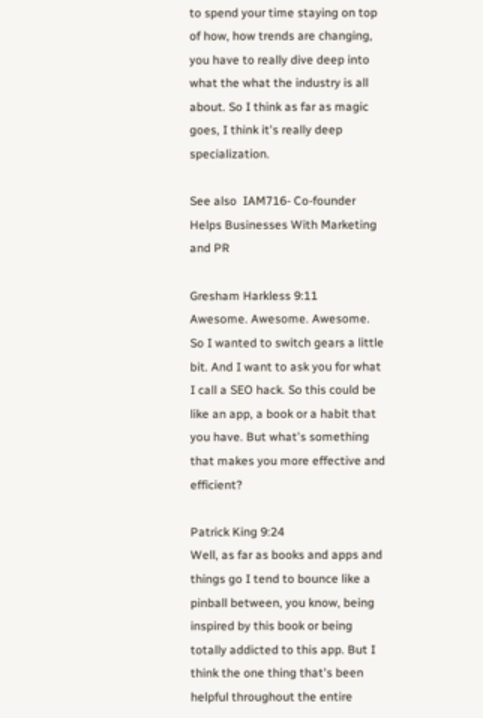to spend your time staying on top of how, how trends are changing, you have to really dive deep into what the what the industry is all about. So I think as far as magic goes, I think it's really deep specialization.

See also  IAM716- Co-founder Helps Businesses With Marketing and PR

Gresham Harkless 9:11
Awesome. Awesome. Awesome. So I wanted to switch gears a little bit. And I want to ask you for what I call a SEO hack. So this could be like an app, a book or a habit that you have. But what's something that makes you more effective and efficient?

Patrick King 9:24
Well, as far as books and apps and things go I tend to bounce like a pinball between, you know, being inspired by this book or being totally addicted to this app. But I think the one thing that's been helpful throughout the entire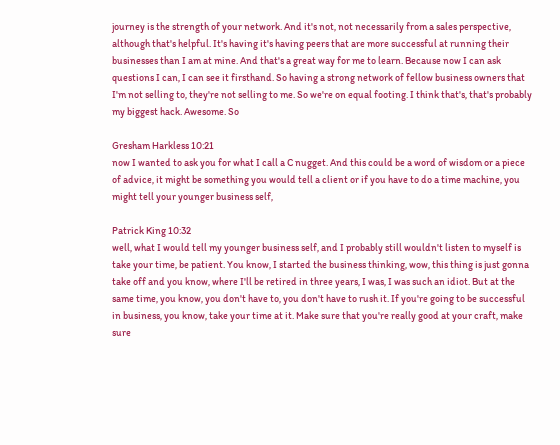journey is the strength of your network. And it's not, not necessarily from a sales perspective, although that's helpful. It's having it's having peers that are more successful at running their businesses than I am at mine. And that's a great way for me to learn. Because now I can ask questions I can, I can see it firsthand. So having a strong network of fellow business owners that I'm not selling to, they're not selling to me. So we're on equal footing. I think that's, that's probably my biggest hack. Awesome. So

Gresham Harkless 10:21
now I wanted to ask you for what I call a C nugget. And this could be a word of wisdom or a piece of advice, it might be something you would tell a client or if you have to do a time machine, you might tell your younger business self,

Patrick King 10:32
well, what I would tell my younger business self, and I probably still wouldn't listen to myself is take your time, be patient. You know, I started the business thinking, wow, this thing is just gonna take off and you know, where I'll be retired in three years, I was, I was such an idiot. But at the same time, you know, you don't have to, you don't have to rush it. If you're going to be successful in business, you know, take your time at it. Make sure that you're really good at your craft, make sure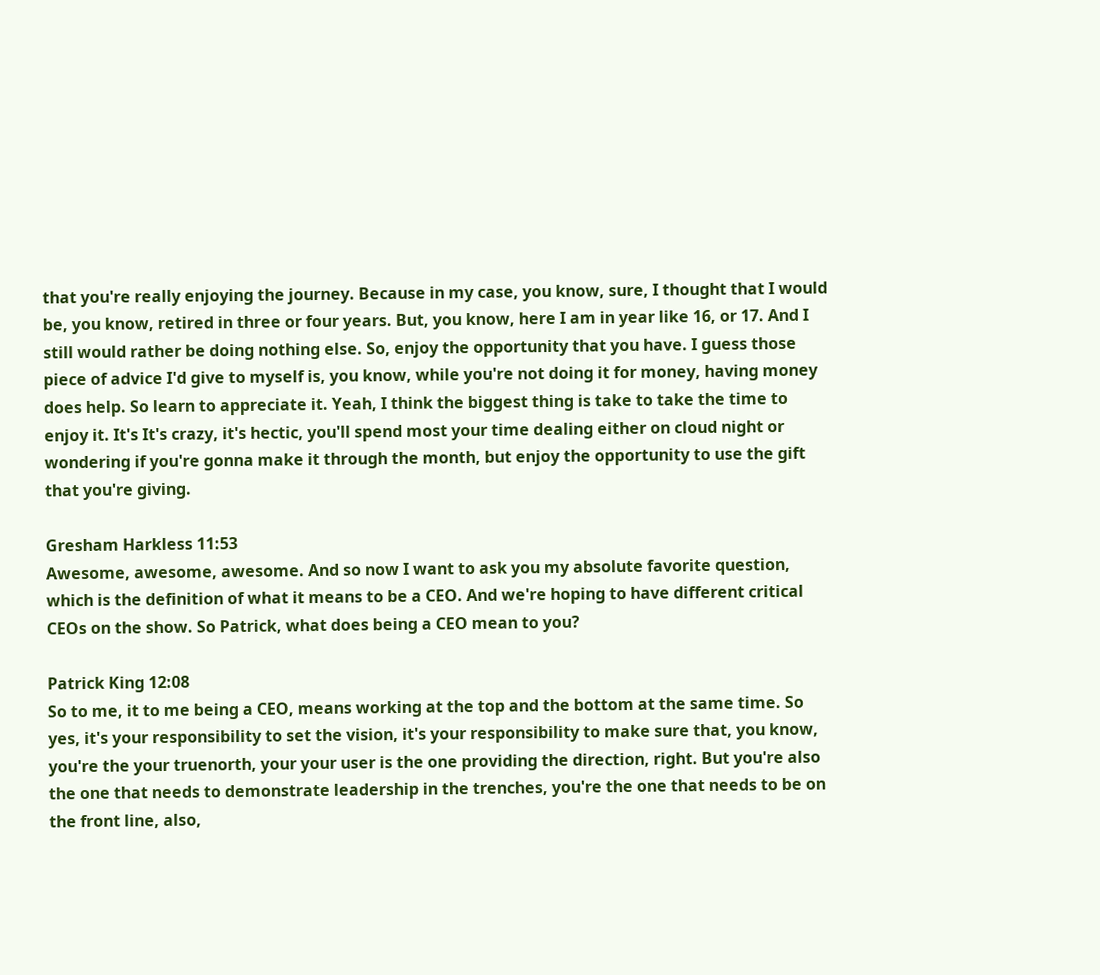that you're really enjoying the journey. Because in my case, you know, sure, I thought that I would be, you know, retired in three or four years. But, you know, here I am in year like 16, or 17. And I still would rather be doing nothing else. So, enjoy the opportunity that you have. I guess those piece of advice I'd give to myself is, you know, while you're not doing it for money, having money does help. So learn to appreciate it. Yeah, I think the biggest thing is take to take the time to enjoy it. It's It's crazy, it's hectic, you'll spend most your time dealing either on cloud night or wondering if you're gonna make it through the month, but enjoy the opportunity to use the gift that you're giving.

Gresham Harkless 11:53
Awesome, awesome, awesome. And so now I want to ask you my absolute favorite question, which is the definition of what it means to be a CEO. And we're hoping to have different critical CEOs on the show. So Patrick, what does being a CEO mean to you?

Patrick King 12:08
So to me, it to me being a CEO, means working at the top and the bottom at the same time. So yes, it's your responsibility to set the vision, it's your responsibility to make sure that, you know, you're the your truenorth, your your user is the one providing the direction, right. But you're also the one that needs to demonstrate leadership in the trenches, you're the one that needs to be on the front line, also,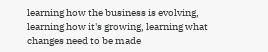learning how the business is evolving, learning how it's growing, learning what changes need to be made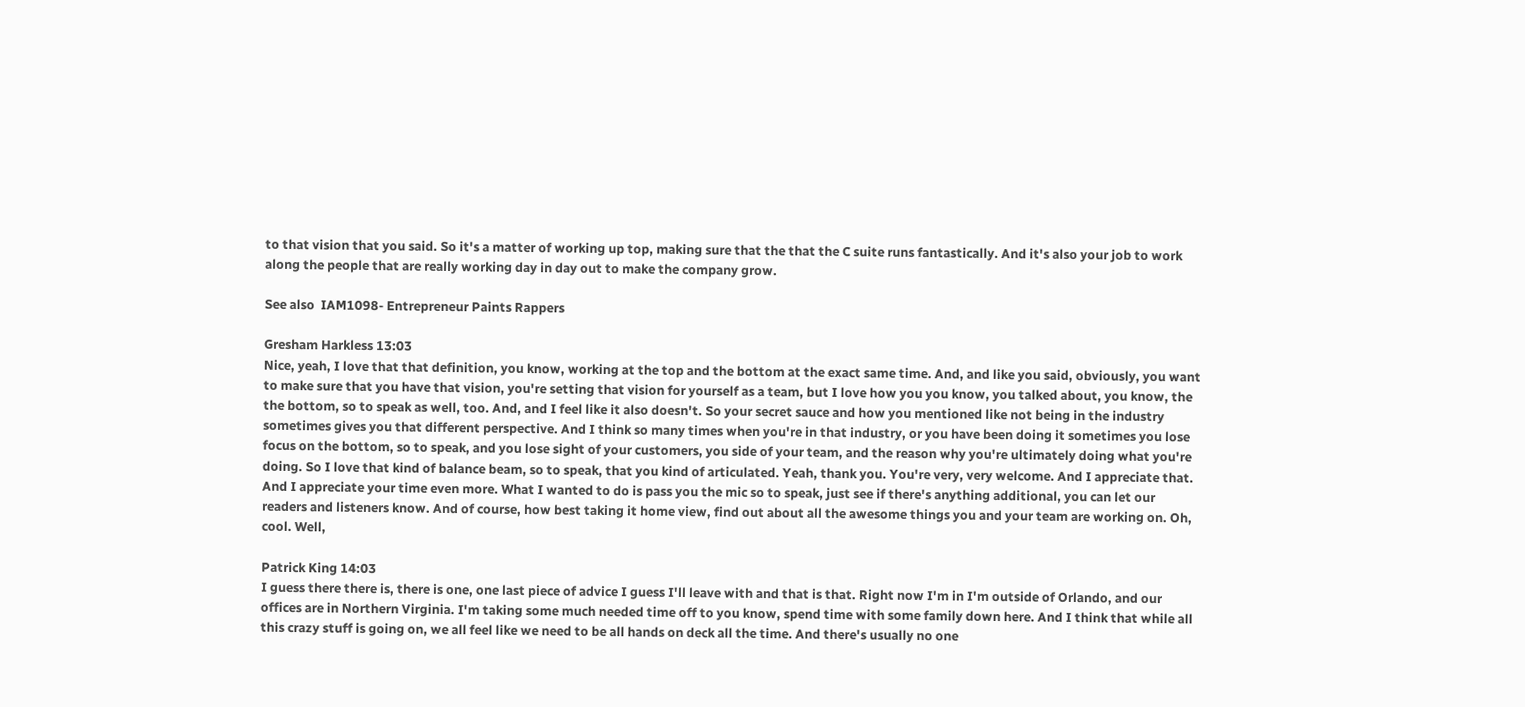to that vision that you said. So it's a matter of working up top, making sure that the that the C suite runs fantastically. And it's also your job to work along the people that are really working day in day out to make the company grow.

See also  IAM1098- Entrepreneur Paints Rappers

Gresham Harkless 13:03
Nice, yeah, I love that that definition, you know, working at the top and the bottom at the exact same time. And, and like you said, obviously, you want to make sure that you have that vision, you're setting that vision for yourself as a team, but I love how you you know, you talked about, you know, the the bottom, so to speak as well, too. And, and I feel like it also doesn't. So your secret sauce and how you mentioned like not being in the industry sometimes gives you that different perspective. And I think so many times when you're in that industry, or you have been doing it sometimes you lose focus on the bottom, so to speak, and you lose sight of your customers, you side of your team, and the reason why you're ultimately doing what you're doing. So I love that kind of balance beam, so to speak, that you kind of articulated. Yeah, thank you. You're very, very welcome. And I appreciate that. And I appreciate your time even more. What I wanted to do is pass you the mic so to speak, just see if there's anything additional, you can let our readers and listeners know. And of course, how best taking it home view, find out about all the awesome things you and your team are working on. Oh, cool. Well,

Patrick King 14:03
I guess there there is, there is one, one last piece of advice I guess I'll leave with and that is that. Right now I'm in I'm outside of Orlando, and our offices are in Northern Virginia. I'm taking some much needed time off to you know, spend time with some family down here. And I think that while all this crazy stuff is going on, we all feel like we need to be all hands on deck all the time. And there's usually no one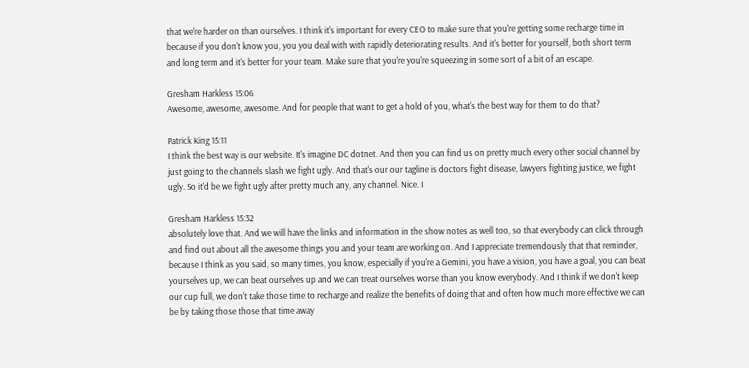that we're harder on than ourselves. I think it's important for every CEO to make sure that you're getting some recharge time in because if you don't know you, you you deal with with rapidly deteriorating results. And it's better for yourself, both short term and long term and it's better for your team. Make sure that you're you're squeezing in some sort of a bit of an escape.

Gresham Harkless 15:06
Awesome, awesome, awesome. And for people that want to get a hold of you, what's the best way for them to do that?

Patrick King 15:11
I think the best way is our website. It's imagine DC dotnet. And then you can find us on pretty much every other social channel by just going to the channels slash we fight ugly. And that's our our tagline is doctors fight disease, lawyers fighting justice, we fight ugly. So it'd be we fight ugly after pretty much any, any channel. Nice. I

Gresham Harkless 15:32
absolutely love that. And we will have the links and information in the show notes as well too, so that everybody can click through and find out about all the awesome things you and your team are working on. And I appreciate tremendously that that reminder, because I think as you said, so many times, you know, especially if you're a Gemini, you have a vision, you have a goal, you can beat yourselves up, we can beat ourselves up and we can treat ourselves worse than you know everybody. And I think if we don't keep our cup full, we don't take those time to recharge and realize the benefits of doing that and often how much more effective we can be by taking those those that time away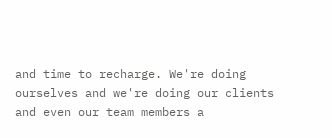and time to recharge. We're doing ourselves and we're doing our clients and even our team members a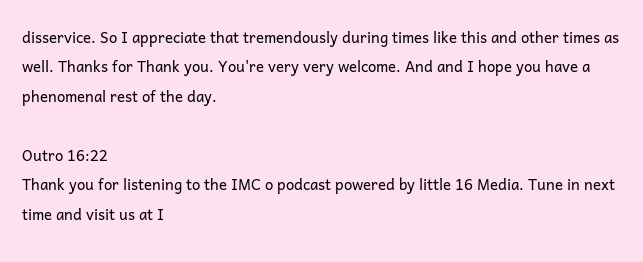disservice. So I appreciate that tremendously during times like this and other times as well. Thanks for Thank you. You're very very welcome. And and I hope you have a phenomenal rest of the day.

Outro 16:22
Thank you for listening to the IMC o podcast powered by little 16 Media. Tune in next time and visit us at I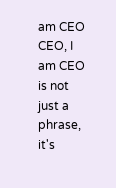am CEO CEO, I am CEO is not just a phrase, it's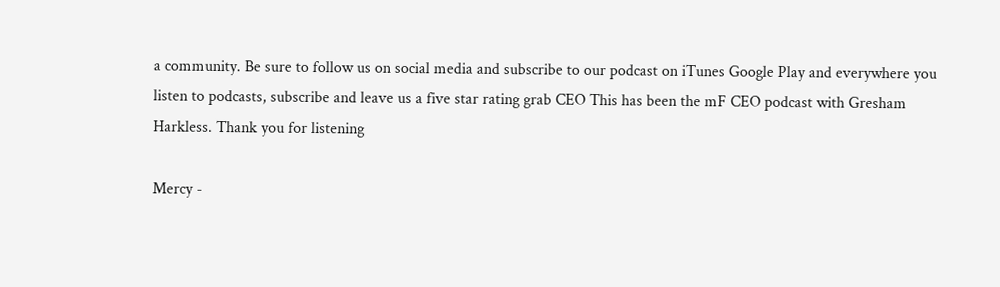a community. Be sure to follow us on social media and subscribe to our podcast on iTunes Google Play and everywhere you listen to podcasts, subscribe and leave us a five star rating grab CEO This has been the mF CEO podcast with Gresham Harkless. Thank you for listening

Mercy -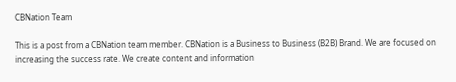CBNation Team

This is a post from a CBNation team member. CBNation is a Business to Business (B2B) Brand. We are focused on increasing the success rate. We create content and information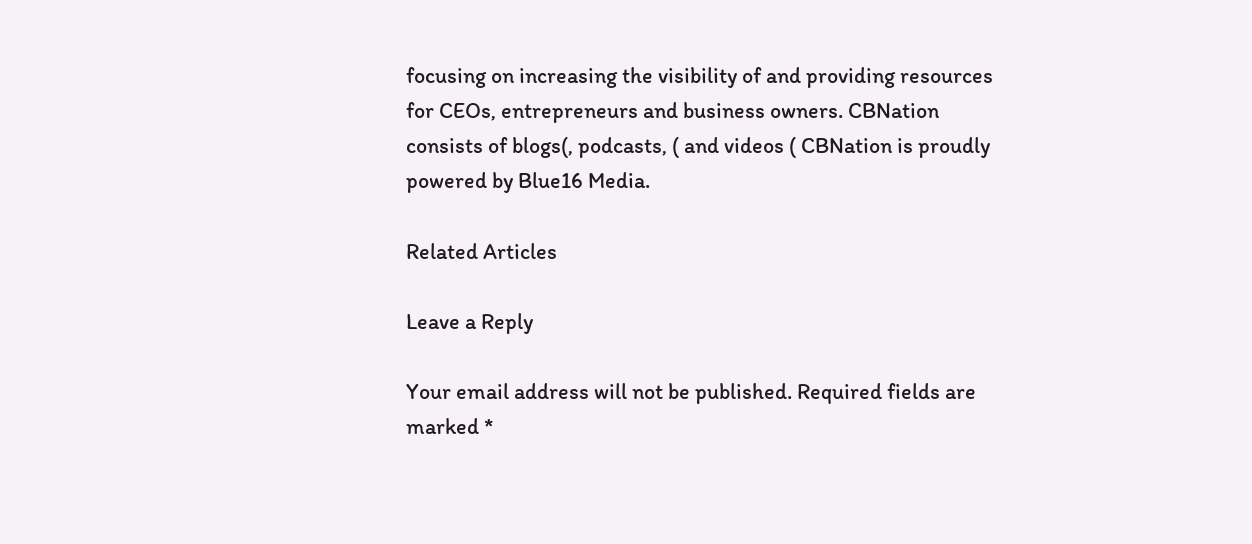focusing on increasing the visibility of and providing resources for CEOs, entrepreneurs and business owners. CBNation consists of blogs(, podcasts, ( and videos ( CBNation is proudly powered by Blue16 Media.

Related Articles

Leave a Reply

Your email address will not be published. Required fields are marked *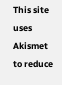This site uses Akismet to reduce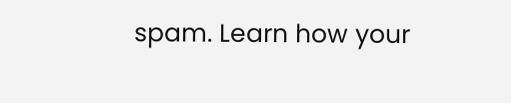spam. Learn how your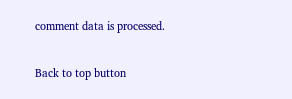comment data is processed.

Back to top button